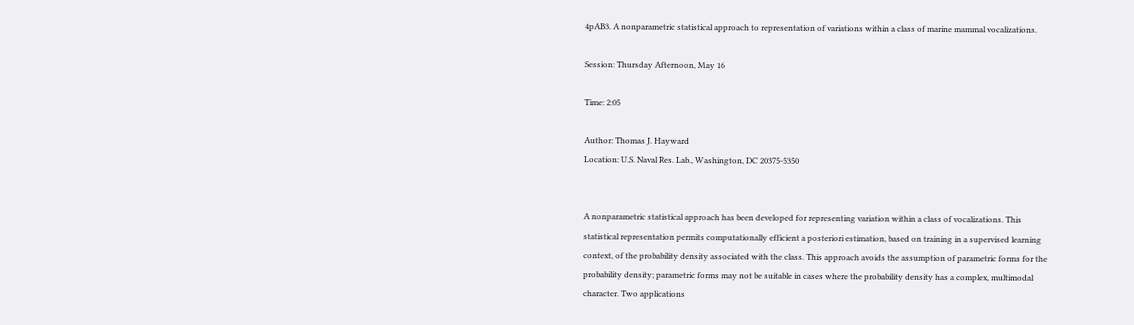4pAB3. A nonparametric statistical approach to representation of variations within a class of marine mammal vocalizations.

Session: Thursday Afternoon, May 16

Time: 2:05

Author: Thomas J. Hayward
Location: U.S. Naval Res. Lab., Washington, DC 20375-5350


A nonparametric statistical approach has been developed for representing variation within a class of vocalizations. This statistical representation permits computationally efficient a posteriori estimation, based on training in a supervised learning context, of the probability density associated with the class. This approach avoids the assumption of parametric forms for the probability density; parametric forms may not be suitable in cases where the probability density has a complex, multimodal character. Two applications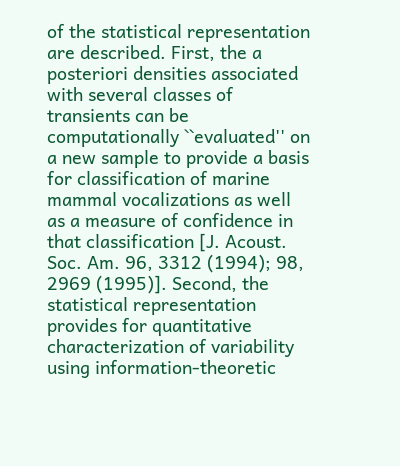of the statistical representation are described. First, the a posteriori densities associated with several classes of transients can be computationally ``evaluated'' on a new sample to provide a basis for classification of marine mammal vocalizations as well as a measure of confidence in that classification [J. Acoust. Soc. Am. 96, 3312 (1994); 98, 2969 (1995)]. Second, the statistical representation provides for quantitative characterization of variability using information-theoretic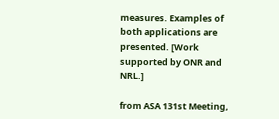measures. Examples of both applications are presented. [Work supported by ONR and NRL.]

from ASA 131st Meeting,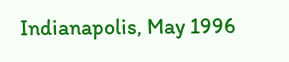Indianapolis, May 1996